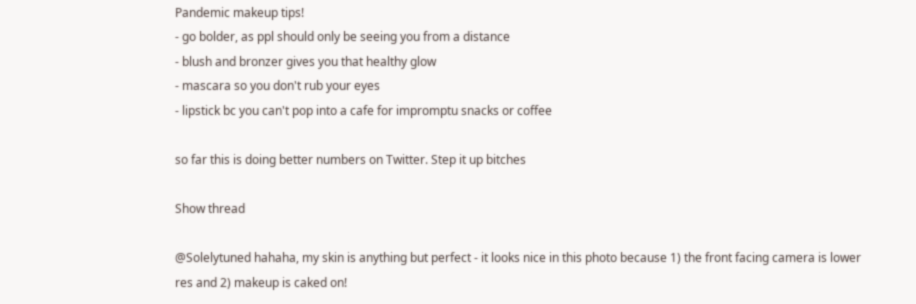Pandemic makeup tips!
- go bolder, as ppl should only be seeing you from a distance
- blush and bronzer gives you that healthy glow
- mascara so you don't rub your eyes
- lipstick bc you can't pop into a cafe for impromptu snacks or coffee

so far this is doing better numbers on Twitter. Step it up bitches

Show thread

@Solelytuned hahaha, my skin is anything but perfect - it looks nice in this photo because 1) the front facing camera is lower res and 2) makeup is caked on!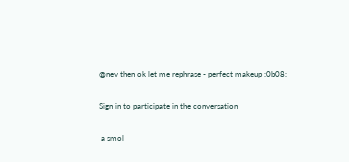@nev then ok let me rephrase - perfect makeup :0b08:

Sign in to participate in the conversation

 a smol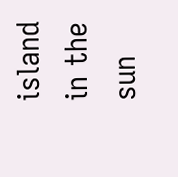island in the sun